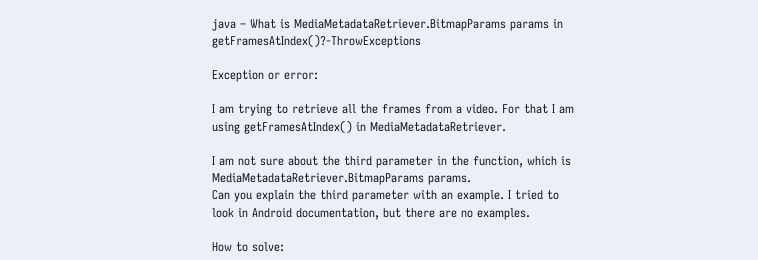java – What is MediaMetadataRetriever.BitmapParams params in getFramesAtIndex()?-ThrowExceptions

Exception or error:

I am trying to retrieve all the frames from a video. For that I am using getFramesAtIndex() in MediaMetadataRetriever.

I am not sure about the third parameter in the function, which is MediaMetadataRetriever.BitmapParams params.
Can you explain the third parameter with an example. I tried to look in Android documentation, but there are no examples.

How to solve: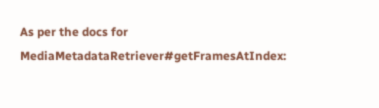As per the docs for MediaMetadataRetriever#getFramesAtIndex: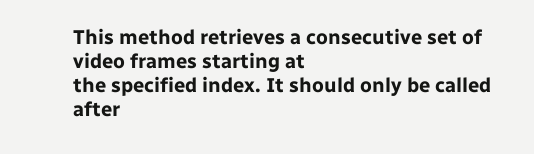This method retrieves a consecutive set of video frames starting at
the specified index. It should only be called after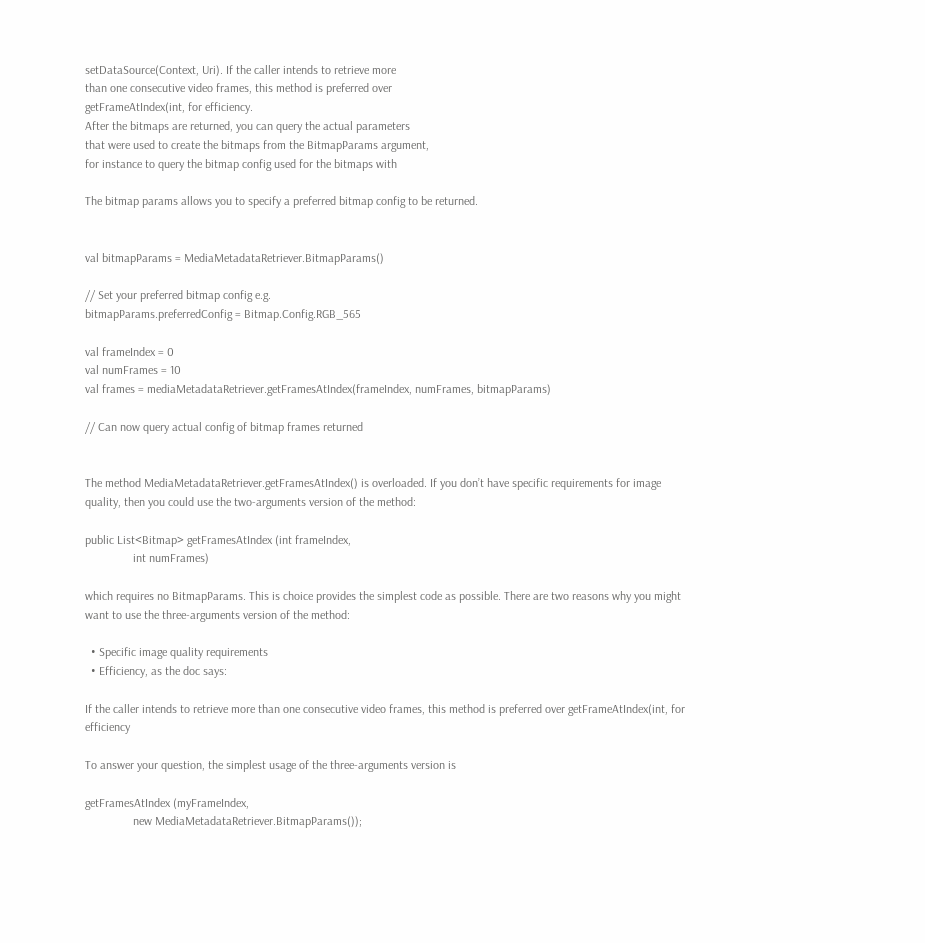setDataSource(Context, Uri). If the caller intends to retrieve more
than one consecutive video frames, this method is preferred over
getFrameAtIndex(int, for efficiency.
After the bitmaps are returned, you can query the actual parameters
that were used to create the bitmaps from the BitmapParams argument,
for instance to query the bitmap config used for the bitmaps with

The bitmap params allows you to specify a preferred bitmap config to be returned.


val bitmapParams = MediaMetadataRetriever.BitmapParams()

// Set your preferred bitmap config e.g.
bitmapParams.preferredConfig = Bitmap.Config.RGB_565

val frameIndex = 0
val numFrames = 10
val frames = mediaMetadataRetriever.getFramesAtIndex(frameIndex, numFrames, bitmapParams)

// Can now query actual config of bitmap frames returned


The method MediaMetadataRetriever.getFramesAtIndex() is overloaded. If you don’t have specific requirements for image quality, then you could use the two-arguments version of the method:

public List<Bitmap> getFramesAtIndex (int frameIndex,
                int numFrames)

which requires no BitmapParams. This is choice provides the simplest code as possible. There are two reasons why you might want to use the three-arguments version of the method:

  • Specific image quality requirements
  • Efficiency, as the doc says:

If the caller intends to retrieve more than one consecutive video frames, this method is preferred over getFrameAtIndex(int, for efficiency

To answer your question, the simplest usage of the three-arguments version is

getFramesAtIndex (myFrameIndex,
                new MediaMetadataRetriever.BitmapParams());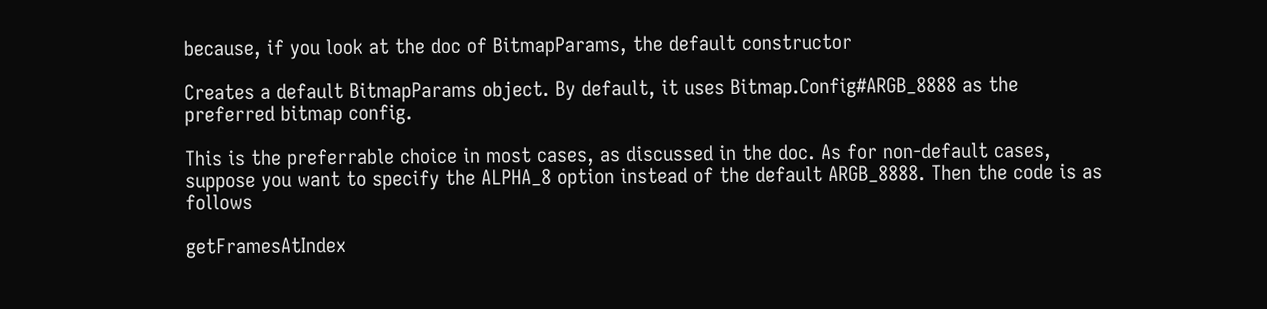because, if you look at the doc of BitmapParams, the default constructor

Creates a default BitmapParams object. By default, it uses Bitmap.Config#ARGB_8888 as the preferred bitmap config.

This is the preferrable choice in most cases, as discussed in the doc. As for non-default cases, suppose you want to specify the ALPHA_8 option instead of the default ARGB_8888. Then the code is as follows

getFramesAtIndex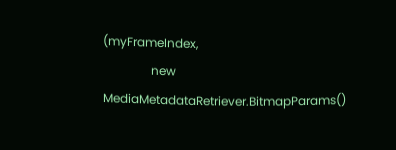(myFrameIndex,
                new MediaMetadataRetriever.BitmapParams()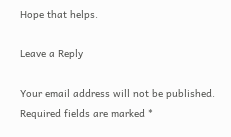Hope that helps.

Leave a Reply

Your email address will not be published. Required fields are marked *